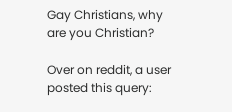Gay Christians, why are you Christian?

Over on reddit, a user posted this query: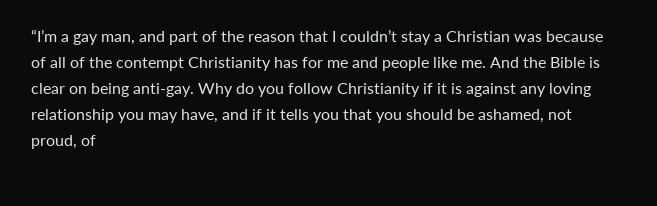“I’m a gay man, and part of the reason that I couldn’t stay a Christian was because of all of the contempt Christianity has for me and people like me. And the Bible is clear on being anti-gay. Why do you follow Christianity if it is against any loving relationship you may have, and if it tells you that you should be ashamed, not proud, of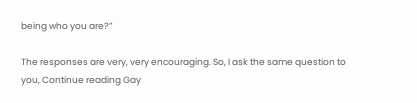being who you are?”

The responses are very, very encouraging. So, I ask the same question to you, Continue reading Gay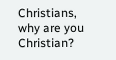Christians, why are you Christian?